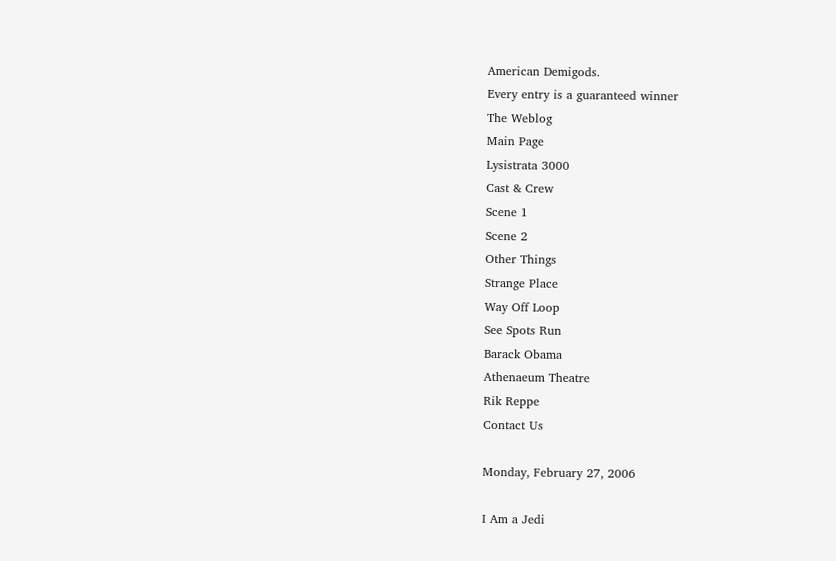American Demigods.
Every entry is a guaranteed winner
The Weblog
Main Page
Lysistrata 3000
Cast & Crew
Scene 1
Scene 2
Other Things
Strange Place
Way Off Loop
See Spots Run
Barack Obama
Athenaeum Theatre
Rik Reppe
Contact Us

Monday, February 27, 2006

I Am a Jedi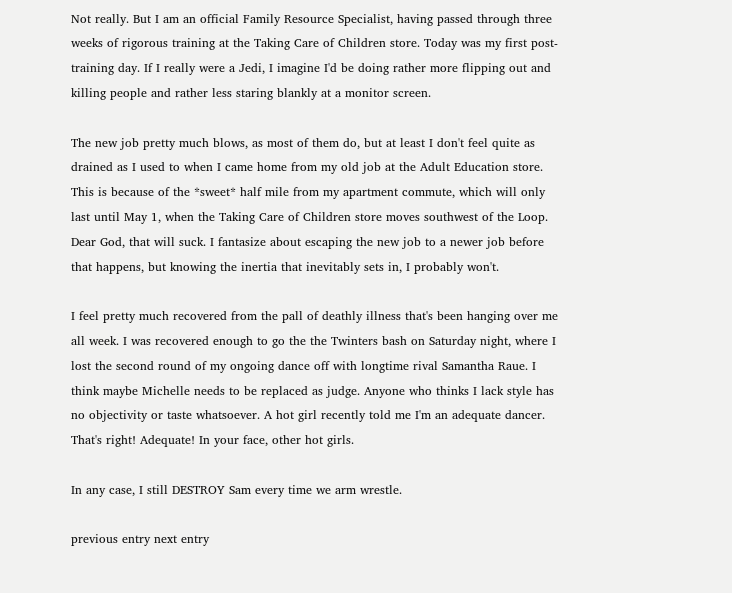Not really. But I am an official Family Resource Specialist, having passed through three weeks of rigorous training at the Taking Care of Children store. Today was my first post-training day. If I really were a Jedi, I imagine I'd be doing rather more flipping out and killing people and rather less staring blankly at a monitor screen.

The new job pretty much blows, as most of them do, but at least I don't feel quite as drained as I used to when I came home from my old job at the Adult Education store. This is because of the *sweet* half mile from my apartment commute, which will only last until May 1, when the Taking Care of Children store moves southwest of the Loop. Dear God, that will suck. I fantasize about escaping the new job to a newer job before that happens, but knowing the inertia that inevitably sets in, I probably won't.

I feel pretty much recovered from the pall of deathly illness that's been hanging over me all week. I was recovered enough to go the the Twinters bash on Saturday night, where I lost the second round of my ongoing dance off with longtime rival Samantha Raue. I think maybe Michelle needs to be replaced as judge. Anyone who thinks I lack style has no objectivity or taste whatsoever. A hot girl recently told me I'm an adequate dancer. That's right! Adequate! In your face, other hot girls.

In any case, I still DESTROY Sam every time we arm wrestle.

previous entry next entry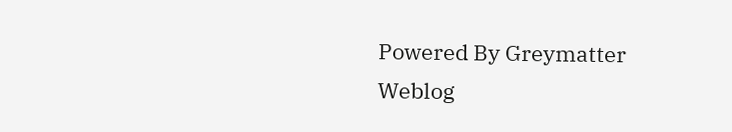Powered By Greymatter
Weblog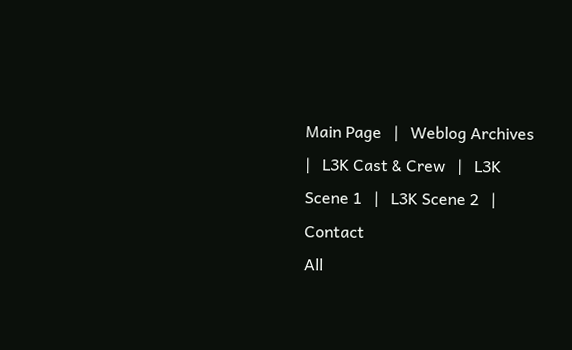Main Page   |   Weblog Archives   |   L3K Cast & Crew   |   L3K Scene 1   |   L3K Scene 2   |   Contact
All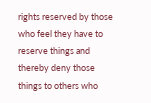rights reserved by those who feel they have to reserve things and thereby deny those things to others who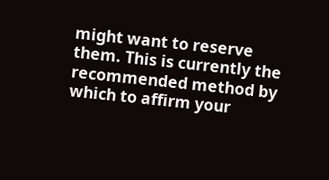might want to reserve them. This is currently the recommended method by which to affirm your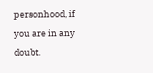personhood, if you are in any doubt.